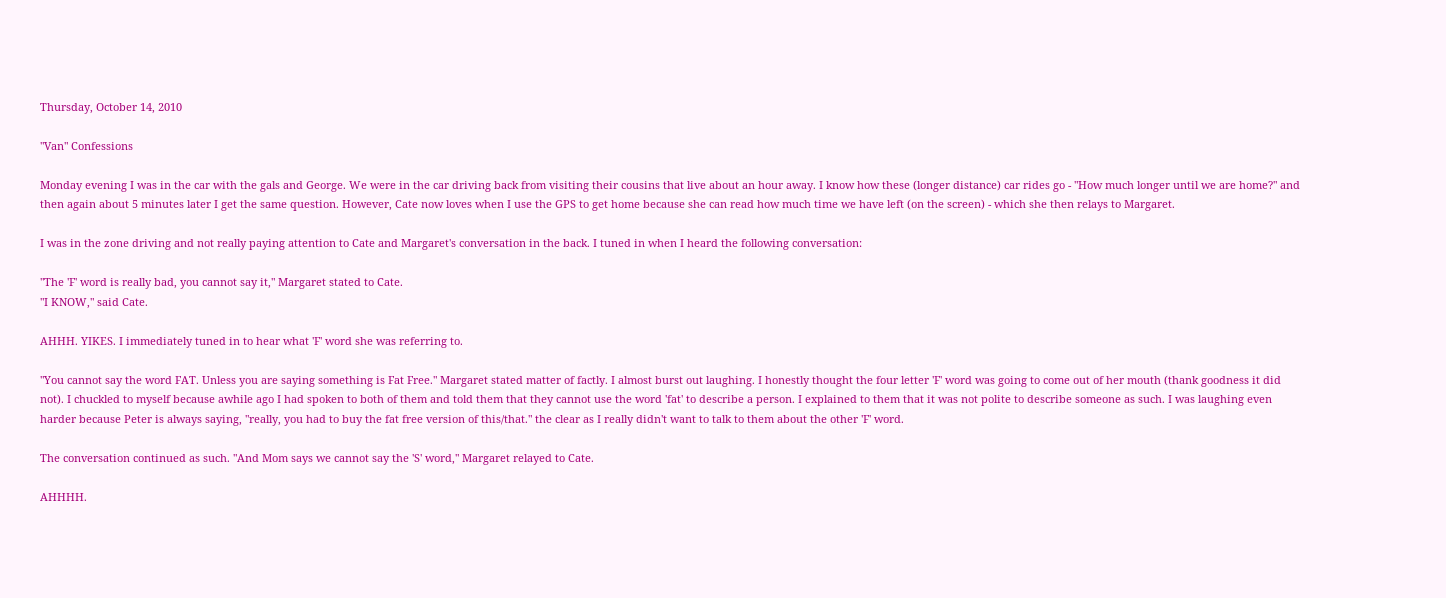Thursday, October 14, 2010

"Van" Confessions

Monday evening I was in the car with the gals and George. We were in the car driving back from visiting their cousins that live about an hour away. I know how these (longer distance) car rides go - "How much longer until we are home?" and then again about 5 minutes later I get the same question. However, Cate now loves when I use the GPS to get home because she can read how much time we have left (on the screen) - which she then relays to Margaret.

I was in the zone driving and not really paying attention to Cate and Margaret's conversation in the back. I tuned in when I heard the following conversation:

"The 'F' word is really bad, you cannot say it," Margaret stated to Cate.
"I KNOW," said Cate.

AHHH. YIKES. I immediately tuned in to hear what 'F' word she was referring to.

"You cannot say the word FAT. Unless you are saying something is Fat Free." Margaret stated matter of factly. I almost burst out laughing. I honestly thought the four letter 'F' word was going to come out of her mouth (thank goodness it did not). I chuckled to myself because awhile ago I had spoken to both of them and told them that they cannot use the word 'fat' to describe a person. I explained to them that it was not polite to describe someone as such. I was laughing even harder because Peter is always saying, "really, you had to buy the fat free version of this/that." the clear as I really didn't want to talk to them about the other 'F' word.

The conversation continued as such. "And Mom says we cannot say the 'S' word," Margaret relayed to Cate.

AHHHH.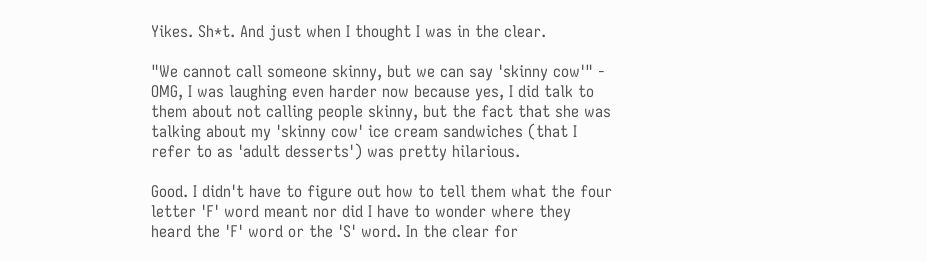Yikes. Sh*t. And just when I thought I was in the clear.

"We cannot call someone skinny, but we can say 'skinny cow'" - OMG, I was laughing even harder now because yes, I did talk to them about not calling people skinny, but the fact that she was talking about my 'skinny cow' ice cream sandwiches (that I refer to as 'adult desserts') was pretty hilarious.

Good. I didn't have to figure out how to tell them what the four letter 'F' word meant nor did I have to wonder where they heard the 'F' word or the 'S' word. In the clear for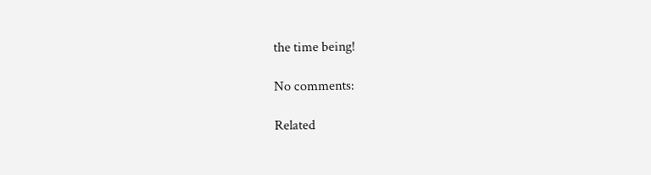the time being!

No comments:

Related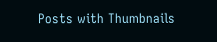Posts with Thumbnails